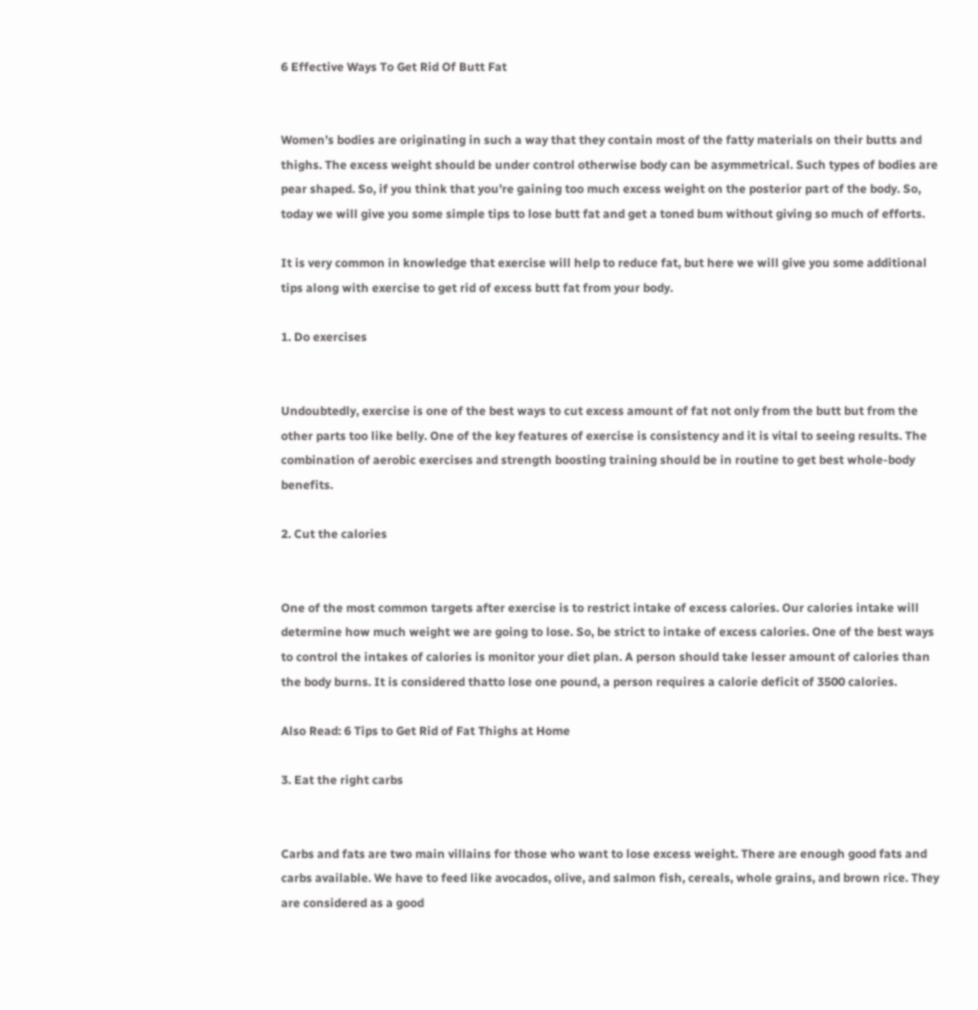6 Effective Ways To Get Rid Of Butt Fat


Women’s bodies are originating in such a way that they contain most of the fatty materials on their butts and thighs. The excess weight should be under control otherwise body can be asymmetrical. Such types of bodies are pear shaped. So, if you think that you’re gaining too much excess weight on the posterior part of the body. So, today we will give you some simple tips to lose butt fat and get a toned bum without giving so much of efforts.

It is very common in knowledge that exercise will help to reduce fat, but here we will give you some additional tips along with exercise to get rid of excess butt fat from your body.

1. Do exercises


Undoubtedly, exercise is one of the best ways to cut excess amount of fat not only from the butt but from the other parts too like belly. One of the key features of exercise is consistency and it is vital to seeing results. The combination of aerobic exercises and strength boosting training should be in routine to get best whole-body benefits.

2. Cut the calories


One of the most common targets after exercise is to restrict intake of excess calories. Our calories intake will determine how much weight we are going to lose. So, be strict to intake of excess calories. One of the best ways to control the intakes of calories is monitor your diet plan. A person should take lesser amount of calories than the body burns. It is considered thatto lose one pound, a person requires a calorie deficit of 3500 calories.

Also Read: 6 Tips to Get Rid of Fat Thighs at Home

3. Eat the right carbs


Carbs and fats are two main villains for those who want to lose excess weight. There are enough good fats and carbs available. We have to feed like avocados, olive, and salmon fish, cereals, whole grains, and brown rice. They are considered as a good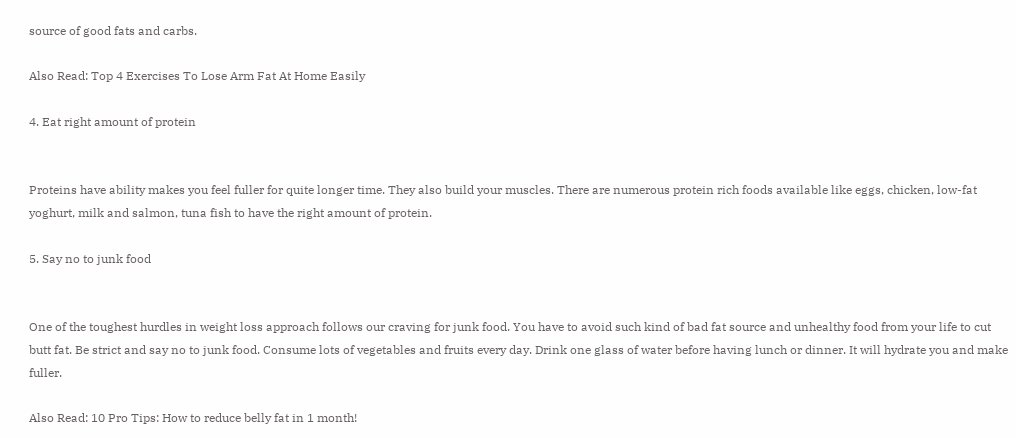source of good fats and carbs.

Also Read: Top 4 Exercises To Lose Arm Fat At Home Easily

4. Eat right amount of protein


Proteins have ability makes you feel fuller for quite longer time. They also build your muscles. There are numerous protein rich foods available like eggs, chicken, low-fat yoghurt, milk and salmon, tuna fish to have the right amount of protein.

5. Say no to junk food


One of the toughest hurdles in weight loss approach follows our craving for junk food. You have to avoid such kind of bad fat source and unhealthy food from your life to cut butt fat. Be strict and say no to junk food. Consume lots of vegetables and fruits every day. Drink one glass of water before having lunch or dinner. It will hydrate you and make fuller.

Also Read: 10 Pro Tips: How to reduce belly fat in 1 month!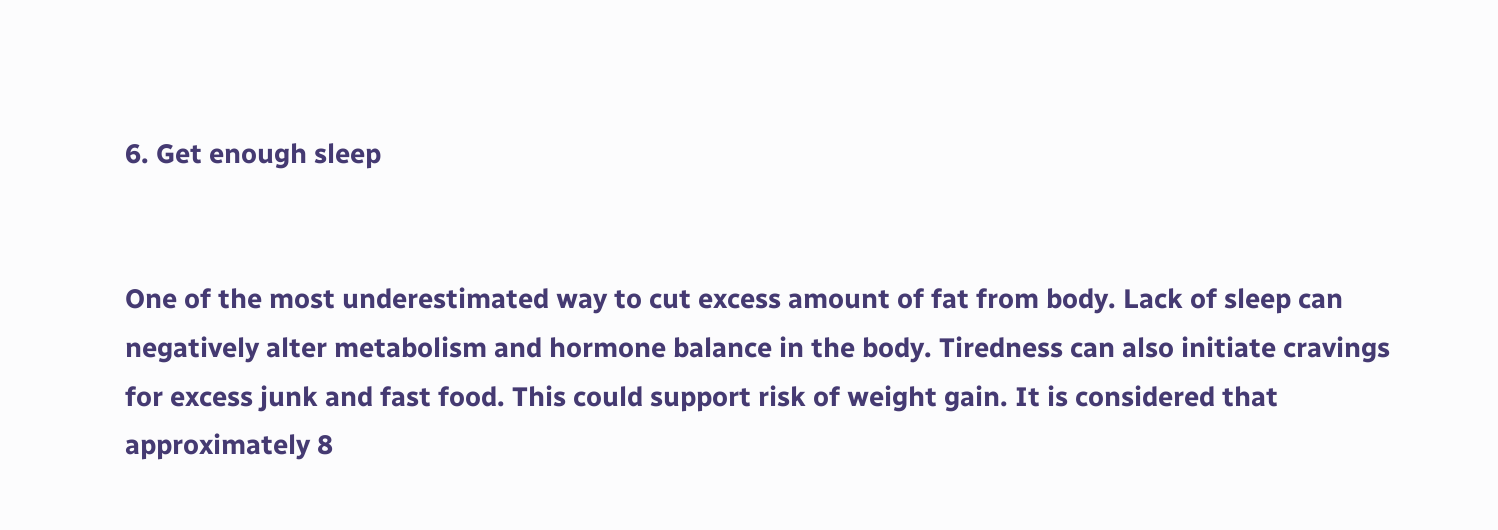6. Get enough sleep


One of the most underestimated way to cut excess amount of fat from body. Lack of sleep can negatively alter metabolism and hormone balance in the body. Tiredness can also initiate cravings for excess junk and fast food. This could support risk of weight gain. It is considered that approximately 8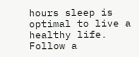hours sleep is optimal to live a healthy life. Follow a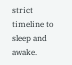strict timeline to sleep and awake.